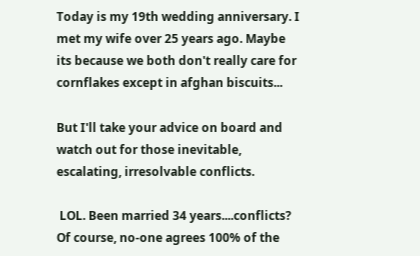Today is my 19th wedding anniversary. I met my wife over 25 years ago. Maybe its because we both don't really care for cornflakes except in afghan biscuits...

But I'll take your advice on board and watch out for those inevitable, escalating, irresolvable conflicts.

 LOL. Been married 34 years....conflicts? Of course, no-one agrees 100% of the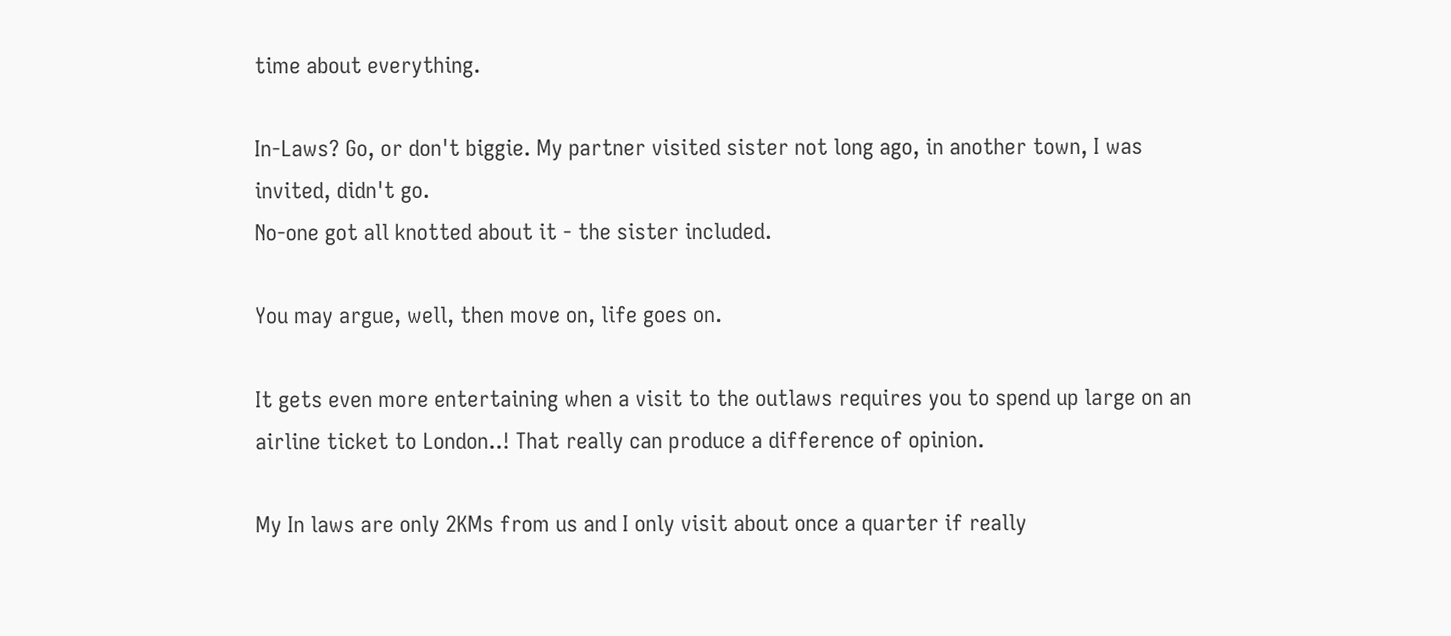time about everything.

In-Laws? Go, or don't biggie. My partner visited sister not long ago, in another town, I was invited, didn't go.
No-one got all knotted about it - the sister included.

You may argue, well, then move on, life goes on.

It gets even more entertaining when a visit to the outlaws requires you to spend up large on an airline ticket to London..! That really can produce a difference of opinion.

My In laws are only 2KMs from us and I only visit about once a quarter if really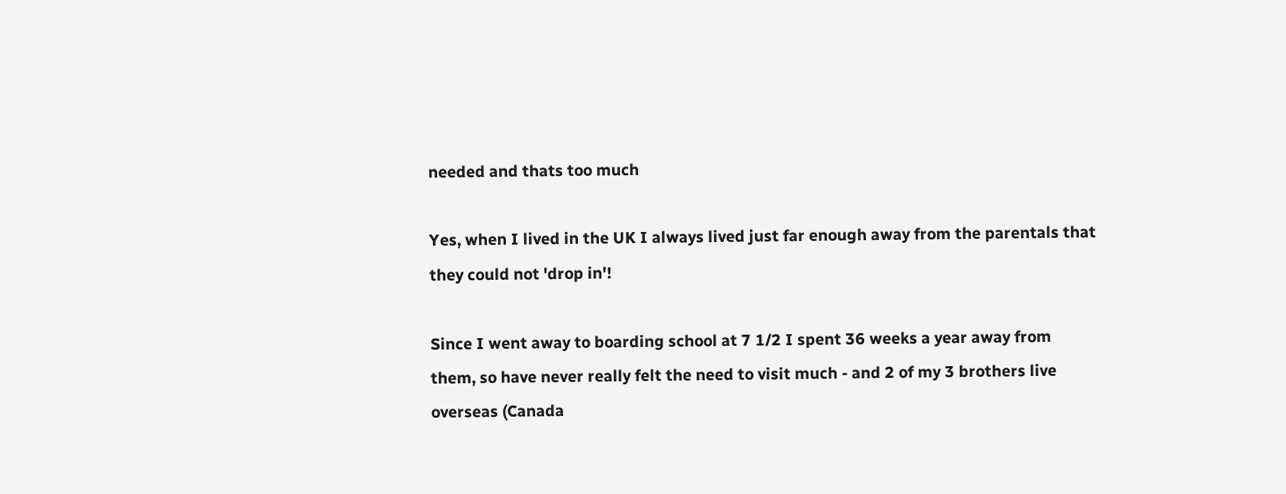needed and thats too much

Yes, when I lived in the UK I always lived just far enough away from the parentals that they could not 'drop in'!

Since I went away to boarding school at 7 1/2 I spent 36 weeks a year away from them, so have never really felt the need to visit much - and 2 of my 3 brothers live overseas (Canada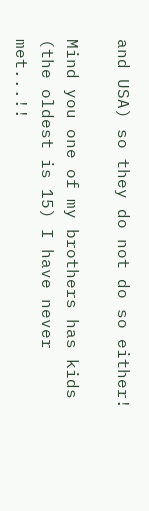and USA) so they do not do so either!

Mind you one of my brothers has kids (the oldest is 15) I have never met...!!